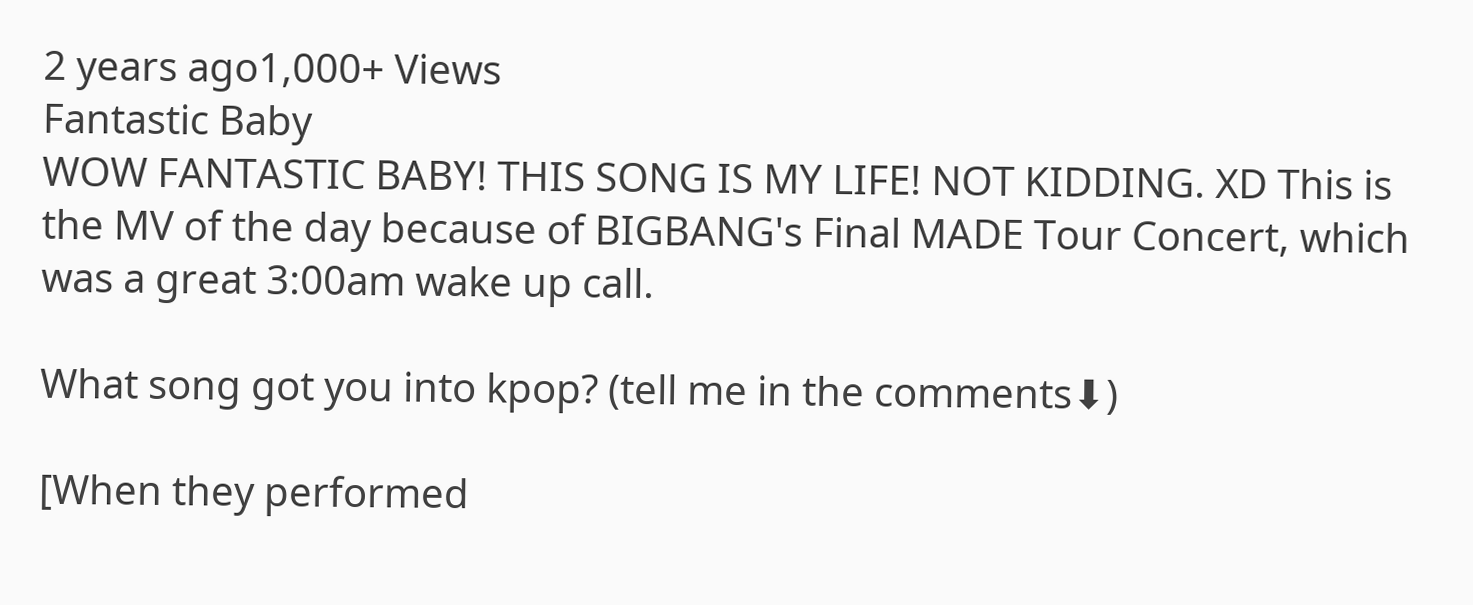2 years ago1,000+ Views
Fantastic Baby
WOW FANTASTIC BABY! THIS SONG IS MY LIFE! NOT KIDDING. XD This is the MV of the day because of BIGBANG's Final MADE Tour Concert, which was a great 3:00am wake up call.

What song got you into kpop? (tell me in the comments⬇)

[When they performed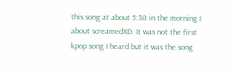this song at about 5:30 in the morning I about screamedXD. It was not the first kpop song I heard but it was the song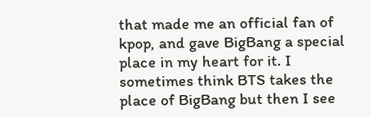that made me an official fan of kpop, and gave BigBang a special place in my heart for it. I sometimes think BTS takes the place of BigBang but then I see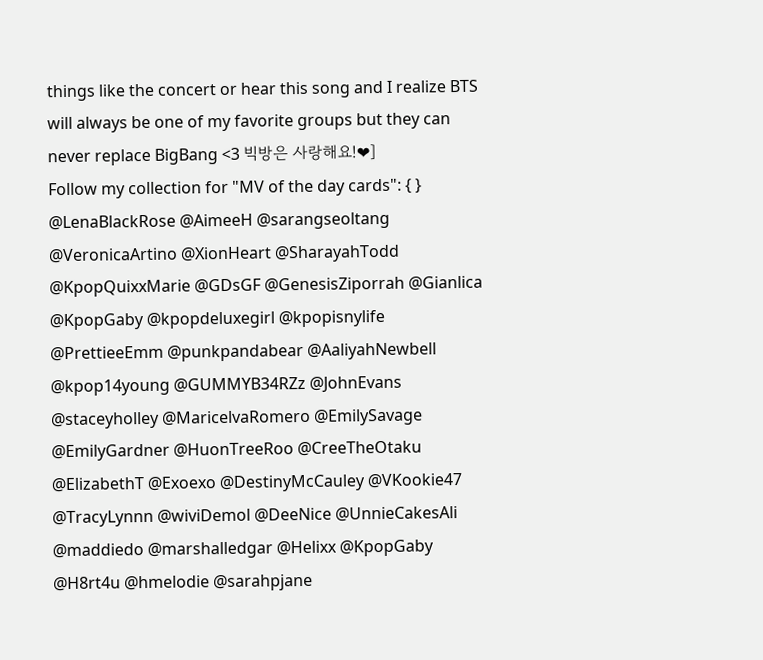things like the concert or hear this song and I realize BTS will always be one of my favorite groups but they can never replace BigBang <3 빅방은 사랑해요!❤]
Follow my collection for "MV of the day cards": { }
@LenaBlackRose @AimeeH @sarangseoltang @VeronicaArtino @XionHeart @SharayahTodd @KpopQuixxMarie @GDsGF @GenesisZiporrah @Gianlica @KpopGaby @kpopdeluxegirl @kpopisnylife @PrettieeEmm @punkpandabear @AaliyahNewbell @kpop14young @GUMMYB34RZz @JohnEvans @staceyholley @MaricelvaRomero @EmilySavage @EmilyGardner @HuonTreeRoo @CreeTheOtaku @ElizabethT @Exoexo @DestinyMcCauley @VKookie47  @TracyLynnn @wiviDemol @DeeNice @UnnieCakesAli  @maddiedo @marshalledgar @Helixx @KpopGaby @H8rt4u @hmelodie @sarahpjane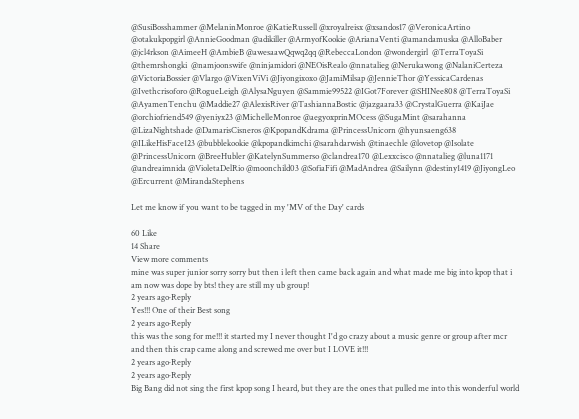@SusiBosshammer @MelaninMonroe @KatieRussell @xroyalreisx @xsandos17 @VeronicaArtino @otakukpopgirl @AnnieGoodman @adikiller @ArmyofKookie @ArianaVenti @amandamuska @AlloBaber @jcl4rkson @AimeeH @AmbieB @awesaawQqwq2qq @RebeccaLondon @wondergirl  @TerraToyaSi @themrshongki  @namjoonswife @ninjamidori @NEOisRealo @nnatalieg @Nerukawong @NalaniCerteza @VictoriaBossier @Vlargo @VixenViVi @Jiyongixoxo @JamiMilsap @JennieThor @YessicaCardenas @Ivethcrisoforo @RogueLeigh @AlysaNguyen @Sammie99522 @IGot7Forever @SHINee808 @TerraToyaSi @AyamenTenchu @Maddie27 @AlexisRiver @TashiannaBostic @jazgaara33 @CrystalGuerra @KaiJae @orchiofriend549 @yeniyx23 @MichelleMonroe @aegyoxprinMOcess @SugaMint @sarahanna @LizaNightshade @DamarisCisneros @KpopandKdrama @PrincessUnicorn @hyunsaeng638 @ILikeHisFace123 @bubblekookie @kpopandkimchi @sarahdarwish @tinaechle @lovetop @Isolate @PrincessUnicorn @BreeHubler @KatelynSummerso @clandrea170 @Lexxcisco @nnatalieg @luna1171 @andreaimnida @VioletaDelRio @moonchild03 @SofiaFifi @MadAndrea @Sailynn @destiny1419 @JiyongLeo @Ercurrent @MirandaStephens

Let me know if you want to be tagged in my 'MV of the Day' cards

60 Like
14 Share
View more comments
mine was super junior sorry sorry but then i left then came back again and what made me big into kpop that i am now was dope by bts! they are still my ub group!
2 years ago·Reply
Yes!!! One of their Best song
2 years ago·Reply
this was the song for me!!! it started my I never thought I'd go crazy about a music genre or group after mcr and then this crap came along and screwed me over but I LOVE it!!!
2 years ago·Reply
2 years ago·Reply
Big Bang did not sing the first kpop song I heard, but they are the ones that pulled me into this wonderful world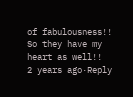of fabulousness!! So they have my heart as well!!
2 years ago·Reply